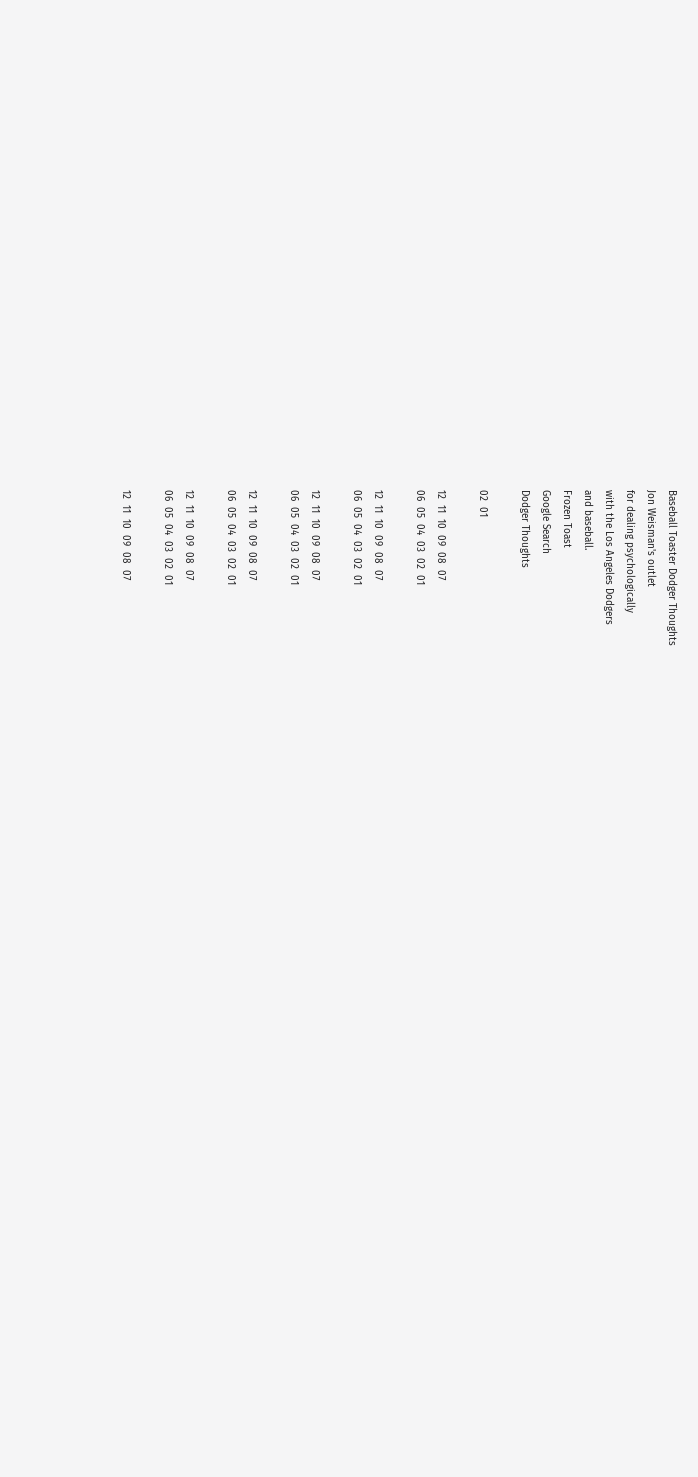Baseball Toaster Dodger Thoughts
Jon Weisman's outlet
for dealing psychologically
with the Los Angeles Dodgers
and baseball.
Frozen Toast
Google Search
Dodger Thoughts

02  01

12  11  10  09  08  07
06  05  04  03  02  01

12  11  10  09  08  07
06  05  04  03  02  01

12  11  10  09  08  07
06  05  04  03  02  01

12  11  10  09  08  07
06  05  04  03  02  01

12  11  10  09  08  07
06  05  04  03  02  01

12  11  10  09  08  07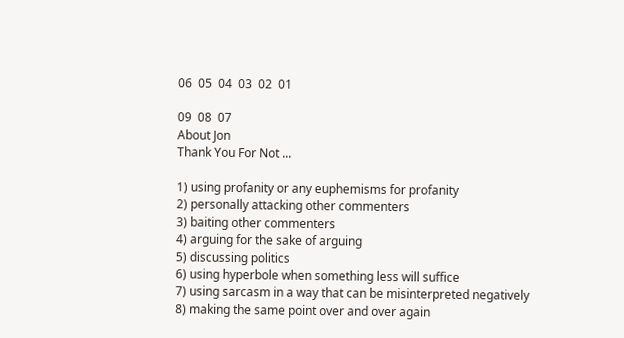06  05  04  03  02  01

09  08  07
About Jon
Thank You For Not ...

1) using profanity or any euphemisms for profanity
2) personally attacking other commenters
3) baiting other commenters
4) arguing for the sake of arguing
5) discussing politics
6) using hyperbole when something less will suffice
7) using sarcasm in a way that can be misinterpreted negatively
8) making the same point over and over again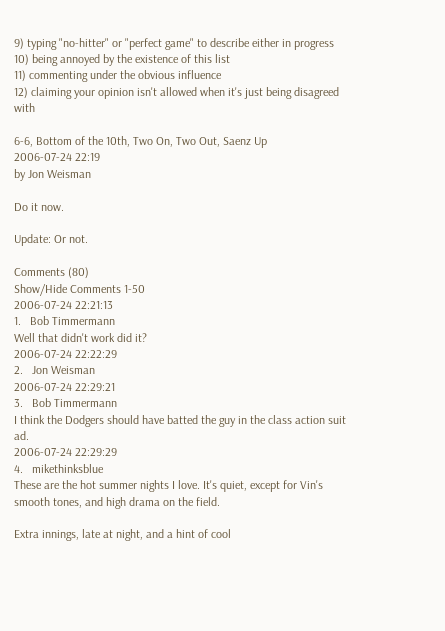9) typing "no-hitter" or "perfect game" to describe either in progress
10) being annoyed by the existence of this list
11) commenting under the obvious influence
12) claiming your opinion isn't allowed when it's just being disagreed with

6-6, Bottom of the 10th, Two On, Two Out, Saenz Up
2006-07-24 22:19
by Jon Weisman

Do it now.

Update: Or not.

Comments (80)
Show/Hide Comments 1-50
2006-07-24 22:21:13
1.   Bob Timmermann
Well that didn't work did it?
2006-07-24 22:22:29
2.   Jon Weisman
2006-07-24 22:29:21
3.   Bob Timmermann
I think the Dodgers should have batted the guy in the class action suit ad.
2006-07-24 22:29:29
4.   mikethinksblue
These are the hot summer nights I love. It's quiet, except for Vin's smooth tones, and high drama on the field.

Extra innings, late at night, and a hint of cool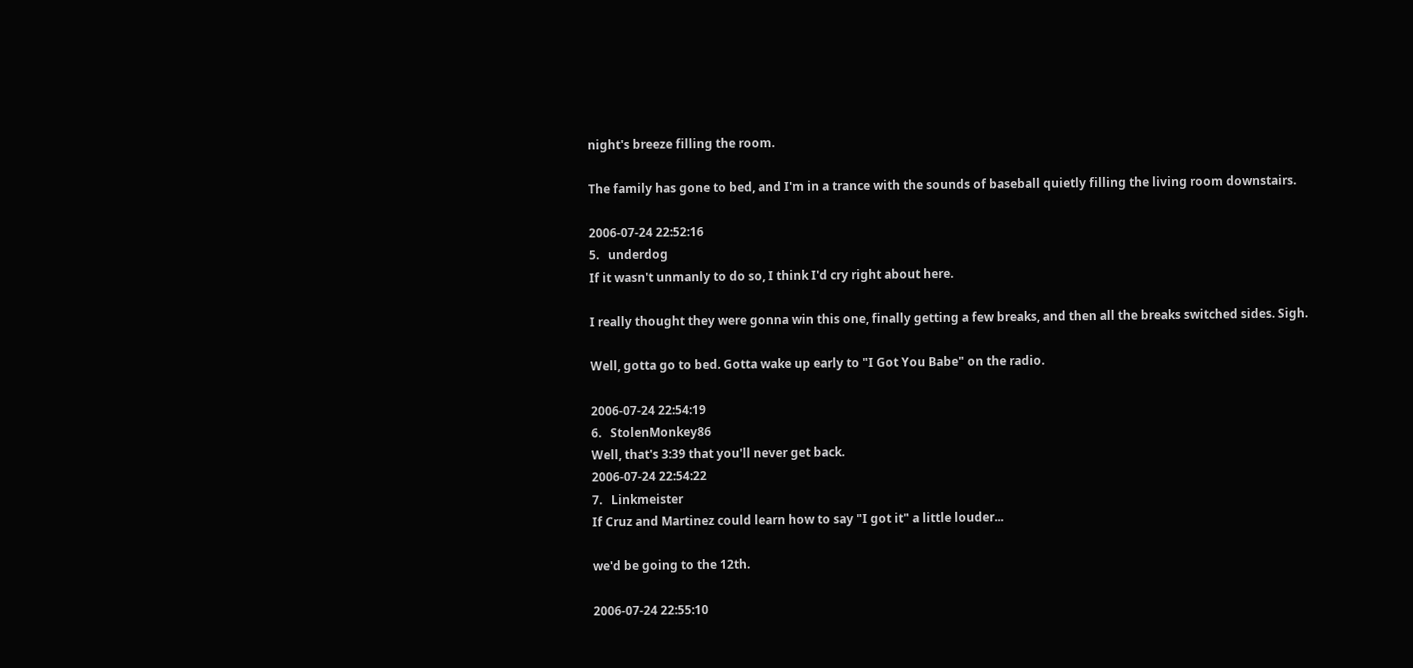night's breeze filling the room.

The family has gone to bed, and I'm in a trance with the sounds of baseball quietly filling the living room downstairs.

2006-07-24 22:52:16
5.   underdog
If it wasn't unmanly to do so, I think I'd cry right about here.

I really thought they were gonna win this one, finally getting a few breaks, and then all the breaks switched sides. Sigh.

Well, gotta go to bed. Gotta wake up early to "I Got You Babe" on the radio.

2006-07-24 22:54:19
6.   StolenMonkey86
Well, that's 3:39 that you'll never get back.
2006-07-24 22:54:22
7.   Linkmeister
If Cruz and Martinez could learn how to say "I got it" a little louder...

we'd be going to the 12th.

2006-07-24 22:55:10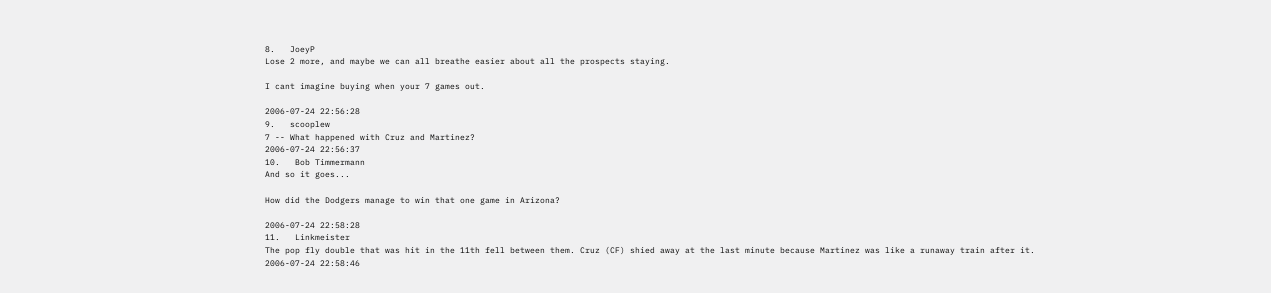8.   JoeyP
Lose 2 more, and maybe we can all breathe easier about all the prospects staying.

I cant imagine buying when your 7 games out.

2006-07-24 22:56:28
9.   scooplew
7 -- What happened with Cruz and Martinez?
2006-07-24 22:56:37
10.   Bob Timmermann
And so it goes...

How did the Dodgers manage to win that one game in Arizona?

2006-07-24 22:58:28
11.   Linkmeister
The pop fly double that was hit in the 11th fell between them. Cruz (CF) shied away at the last minute because Martinez was like a runaway train after it.
2006-07-24 22:58:46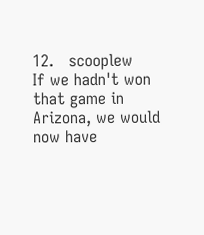12.   scooplew
If we hadn't won that game in Arizona, we would now have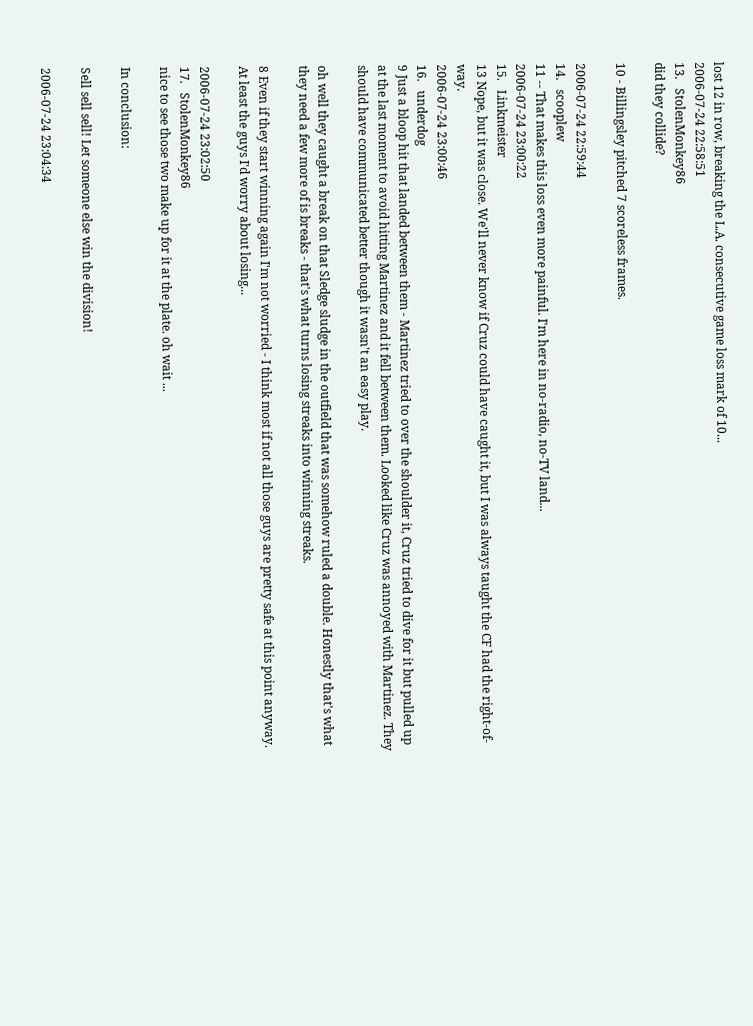lost 12 in row, breaking the L.A. consecutive game loss mark of 10...
2006-07-24 22:58:51
13.   StolenMonkey86
did they collide?

10 - Billingsley pitched 7 scoreless frames.

2006-07-24 22:59:44
14.   scooplew
11 -- That makes this loss even more painful. I'm here in no-radio, no-TV land...
2006-07-24 23:00:22
15.   Linkmeister
13 Nope, but it was close. We'll never know if Cruz could have caught it, but I was always taught the CF had the right-of-way.
2006-07-24 23:00:46
16.   underdog
9 Just a bloop hit that landed between them - Martinez tried to over the shoulder it, Cruz tried to dive for it but pulled up at the last moment to avoid hitting Martinez and it fell between them. Looked like Cruz was annoyed with Martinez. They should have communicated better though it wasn't an easy play.

oh well they caught a break on that Sledge sludge in the outfield that was somehow ruled a double. Honestly that's what they need a few more of is breaks - that's what turns losing streaks into winning streaks.

8 Even if they start winning again I'm not worried - I think most if not all those guys are pretty safe at this point anyway. At least the guys I'd worry about losing...

2006-07-24 23:02:50
17.   StolenMonkey86
nice to see those two make up for it at the plate. oh wait ...

In conclusion:

Sell sell sell! Let someone else win the division!

2006-07-24 23:04:34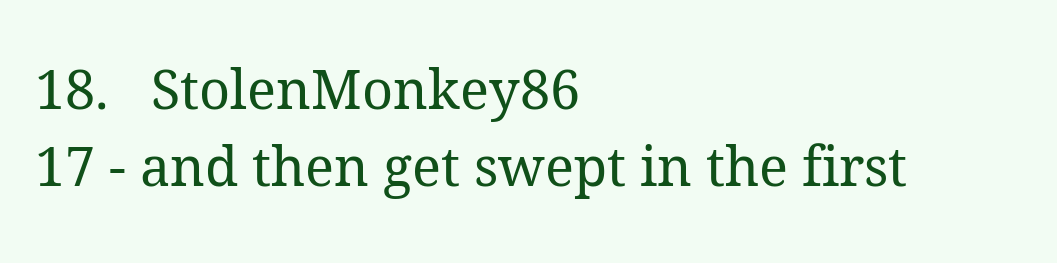18.   StolenMonkey86
17 - and then get swept in the first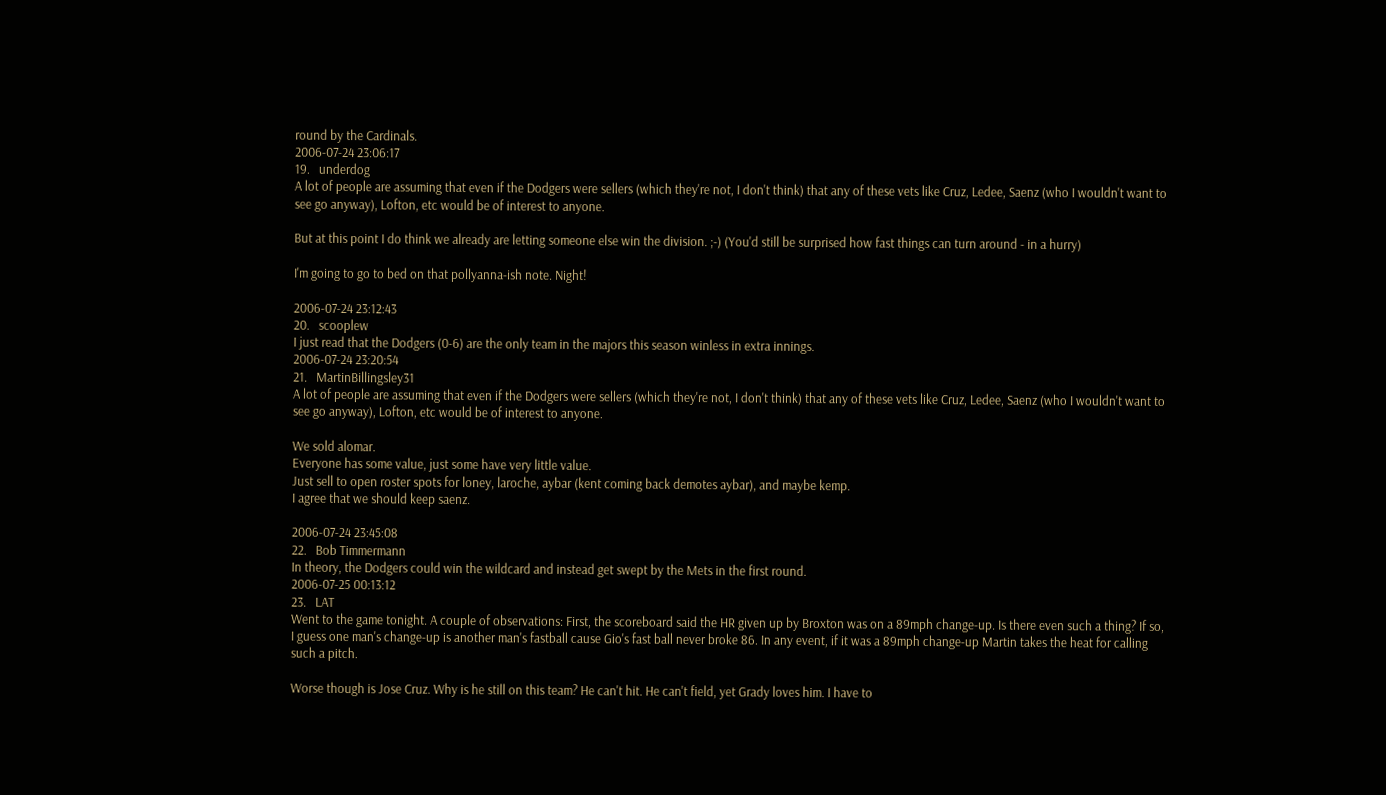round by the Cardinals.
2006-07-24 23:06:17
19.   underdog
A lot of people are assuming that even if the Dodgers were sellers (which they're not, I don't think) that any of these vets like Cruz, Ledee, Saenz (who I wouldn't want to see go anyway), Lofton, etc would be of interest to anyone.

But at this point I do think we already are letting someone else win the division. ;-) (You'd still be surprised how fast things can turn around - in a hurry)

I'm going to go to bed on that pollyanna-ish note. Night!

2006-07-24 23:12:43
20.   scooplew
I just read that the Dodgers (0-6) are the only team in the majors this season winless in extra innings.
2006-07-24 23:20:54
21.   MartinBillingsley31
A lot of people are assuming that even if the Dodgers were sellers (which they're not, I don't think) that any of these vets like Cruz, Ledee, Saenz (who I wouldn't want to see go anyway), Lofton, etc would be of interest to anyone.

We sold alomar.
Everyone has some value, just some have very little value.
Just sell to open roster spots for loney, laroche, aybar (kent coming back demotes aybar), and maybe kemp.
I agree that we should keep saenz.

2006-07-24 23:45:08
22.   Bob Timmermann
In theory, the Dodgers could win the wildcard and instead get swept by the Mets in the first round.
2006-07-25 00:13:12
23.   LAT
Went to the game tonight. A couple of observations: First, the scoreboard said the HR given up by Broxton was on a 89mph change-up. Is there even such a thing? If so, I guess one man's change-up is another man's fastball cause Gio's fast ball never broke 86. In any event, if it was a 89mph change-up Martin takes the heat for calling such a pitch.

Worse though is Jose Cruz. Why is he still on this team? He can't hit. He can't field, yet Grady loves him. I have to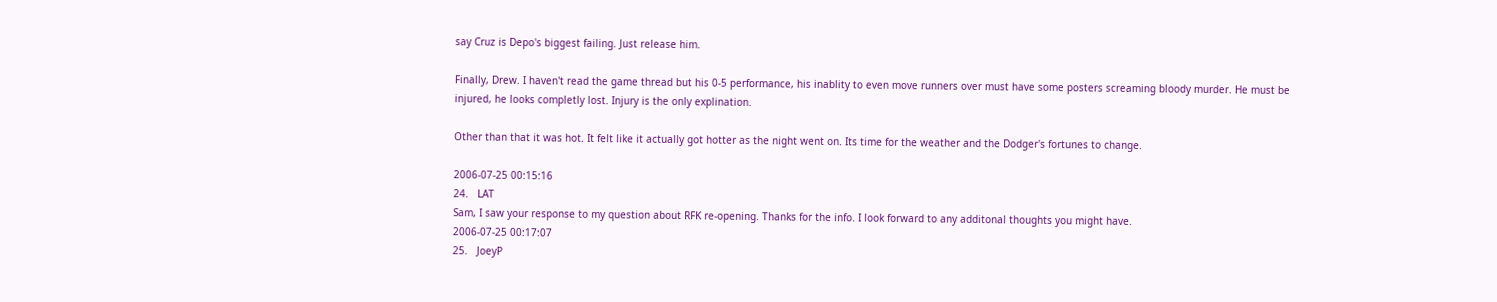say Cruz is Depo's biggest failing. Just release him.

Finally, Drew. I haven't read the game thread but his 0-5 performance, his inablity to even move runners over must have some posters screaming bloody murder. He must be injured, he looks completly lost. Injury is the only explination.

Other than that it was hot. It felt like it actually got hotter as the night went on. Its time for the weather and the Dodger's fortunes to change.

2006-07-25 00:15:16
24.   LAT
Sam, I saw your response to my question about RFK re-opening. Thanks for the info. I look forward to any additonal thoughts you might have.
2006-07-25 00:17:07
25.   JoeyP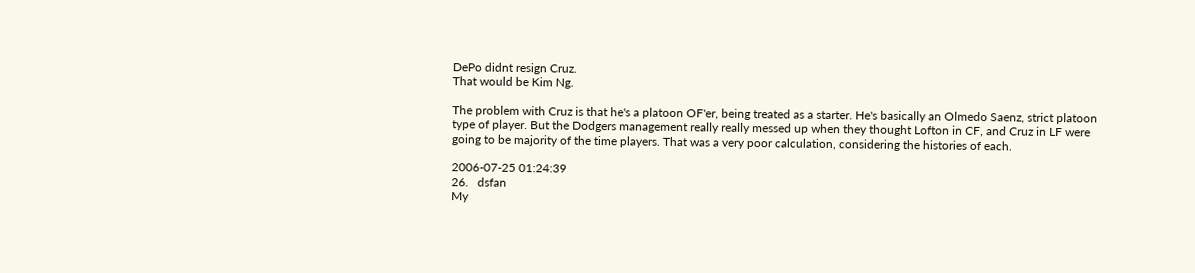DePo didnt resign Cruz.
That would be Kim Ng.

The problem with Cruz is that he's a platoon OF'er, being treated as a starter. He's basically an Olmedo Saenz, strict platoon type of player. But the Dodgers management really really messed up when they thought Lofton in CF, and Cruz in LF were going to be majority of the time players. That was a very poor calculation, considering the histories of each.

2006-07-25 01:24:39
26.   dsfan
My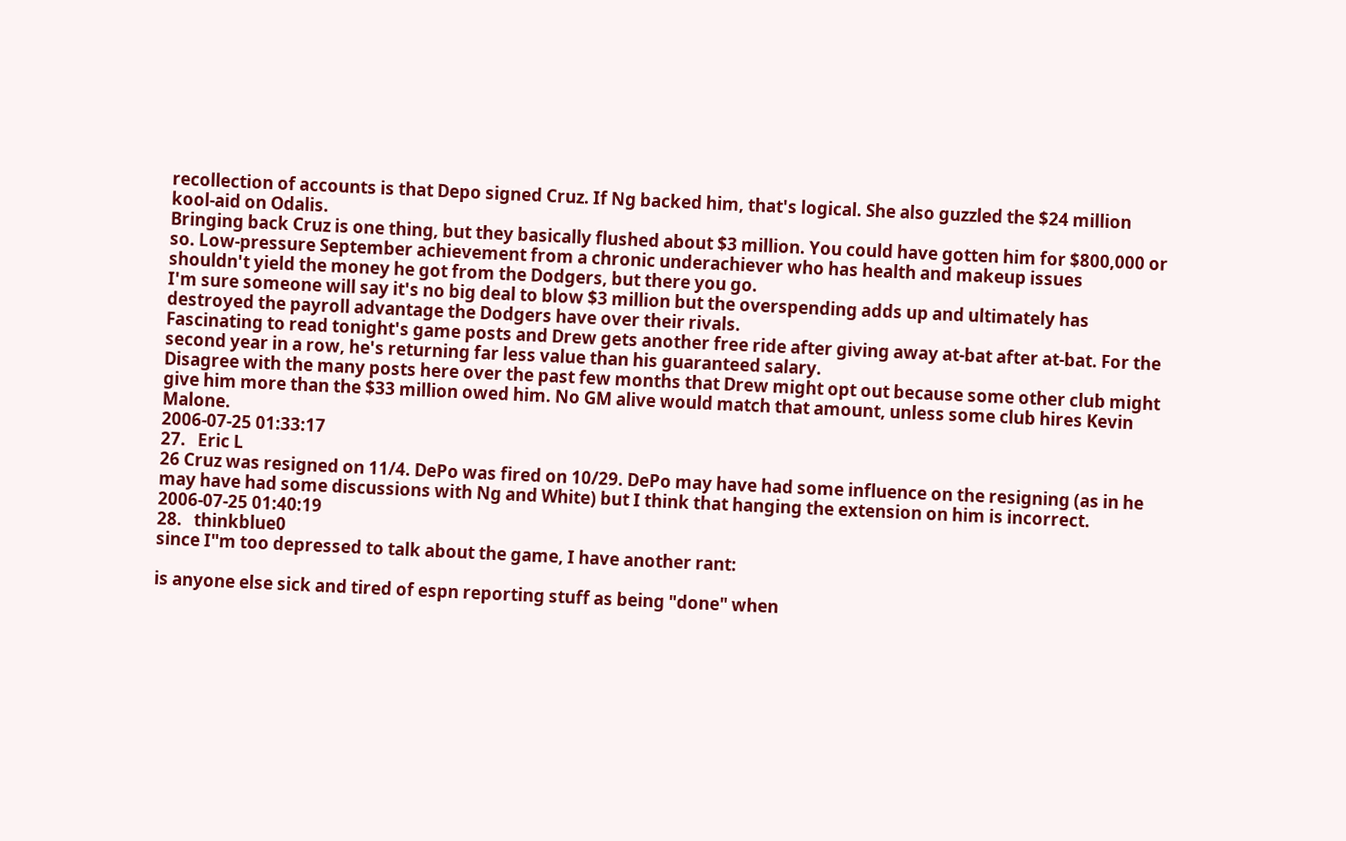recollection of accounts is that Depo signed Cruz. If Ng backed him, that's logical. She also guzzled the $24 million kool-aid on Odalis.
Bringing back Cruz is one thing, but they basically flushed about $3 million. You could have gotten him for $800,000 or so. Low-pressure September achievement from a chronic underachiever who has health and makeup issues shouldn't yield the money he got from the Dodgers, but there you go.
I'm sure someone will say it's no big deal to blow $3 million but the overspending adds up and ultimately has destroyed the payroll advantage the Dodgers have over their rivals.
Fascinating to read tonight's game posts and Drew gets another free ride after giving away at-bat after at-bat. For the second year in a row, he's returning far less value than his guaranteed salary.
Disagree with the many posts here over the past few months that Drew might opt out because some other club might give him more than the $33 million owed him. No GM alive would match that amount, unless some club hires Kevin Malone.
2006-07-25 01:33:17
27.   Eric L
26 Cruz was resigned on 11/4. DePo was fired on 10/29. DePo may have had some influence on the resigning (as in he may have had some discussions with Ng and White) but I think that hanging the extension on him is incorrect.
2006-07-25 01:40:19
28.   thinkblue0
since I"m too depressed to talk about the game, I have another rant:

is anyone else sick and tired of espn reporting stuff as being "done" when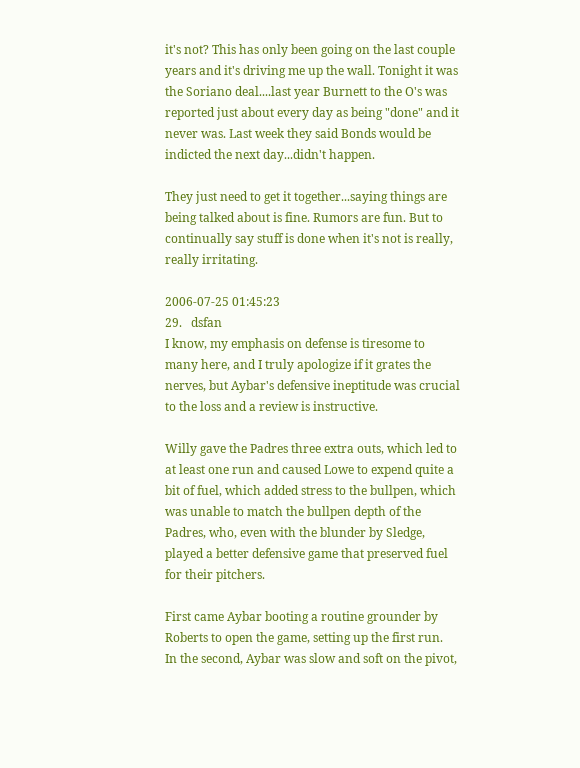it's not? This has only been going on the last couple years and it's driving me up the wall. Tonight it was the Soriano deal....last year Burnett to the O's was reported just about every day as being "done" and it never was. Last week they said Bonds would be indicted the next day...didn't happen.

They just need to get it together...saying things are being talked about is fine. Rumors are fun. But to continually say stuff is done when it's not is really, really irritating.

2006-07-25 01:45:23
29.   dsfan
I know, my emphasis on defense is tiresome to many here, and I truly apologize if it grates the nerves, but Aybar's defensive ineptitude was crucial to the loss and a review is instructive.

Willy gave the Padres three extra outs, which led to at least one run and caused Lowe to expend quite a bit of fuel, which added stress to the bullpen, which was unable to match the bullpen depth of the Padres, who, even with the blunder by Sledge, played a better defensive game that preserved fuel for their pitchers.

First came Aybar booting a routine grounder by Roberts to open the game, setting up the first run.
In the second, Aybar was slow and soft on the pivot,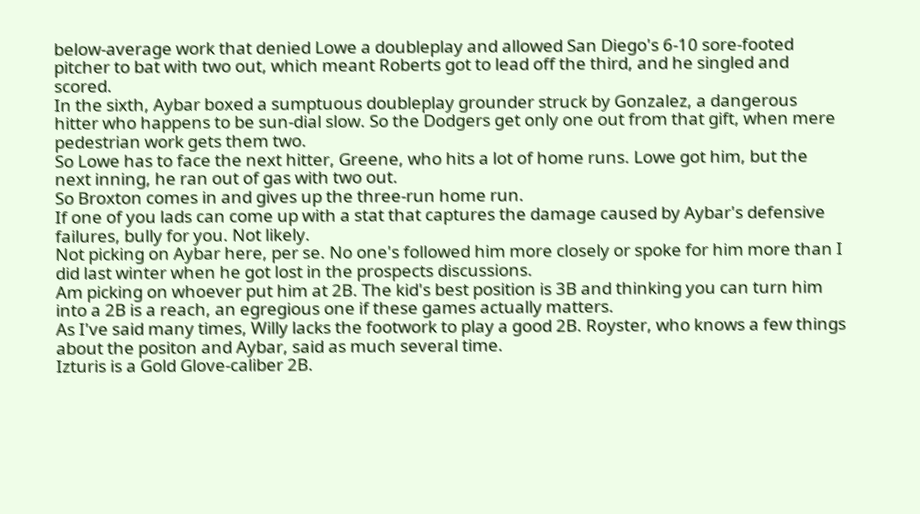below-average work that denied Lowe a doubleplay and allowed San Diego's 6-10 sore-footed pitcher to bat with two out, which meant Roberts got to lead off the third, and he singled and scored.
In the sixth, Aybar boxed a sumptuous doubleplay grounder struck by Gonzalez, a dangerous hitter who happens to be sun-dial slow. So the Dodgers get only one out from that gift, when mere pedestrian work gets them two.
So Lowe has to face the next hitter, Greene, who hits a lot of home runs. Lowe got him, but the next inning, he ran out of gas with two out.
So Broxton comes in and gives up the three-run home run.
If one of you lads can come up with a stat that captures the damage caused by Aybar's defensive failures, bully for you. Not likely.
Not picking on Aybar here, per se. No one's followed him more closely or spoke for him more than I did last winter when he got lost in the prospects discussions.
Am picking on whoever put him at 2B. The kid's best position is 3B and thinking you can turn him into a 2B is a reach, an egregious one if these games actually matters.
As I've said many times, Willy lacks the footwork to play a good 2B. Royster, who knows a few things about the positon and Aybar, said as much several time.
Izturis is a Gold Glove-caliber 2B.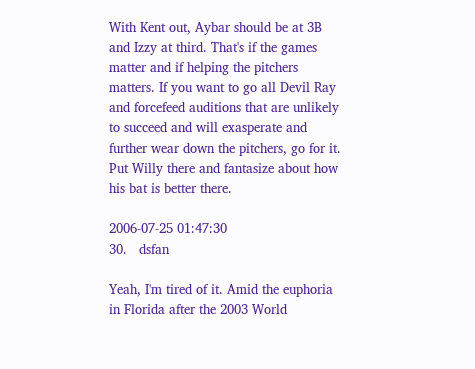With Kent out, Aybar should be at 3B and Izzy at third. That's if the games matter and if helping the pitchers matters. If you want to go all Devil Ray and forcefeed auditions that are unlikely to succeed and will exasperate and further wear down the pitchers, go for it. Put Willy there and fantasize about how his bat is better there.

2006-07-25 01:47:30
30.   dsfan

Yeah, I'm tired of it. Amid the euphoria in Florida after the 2003 World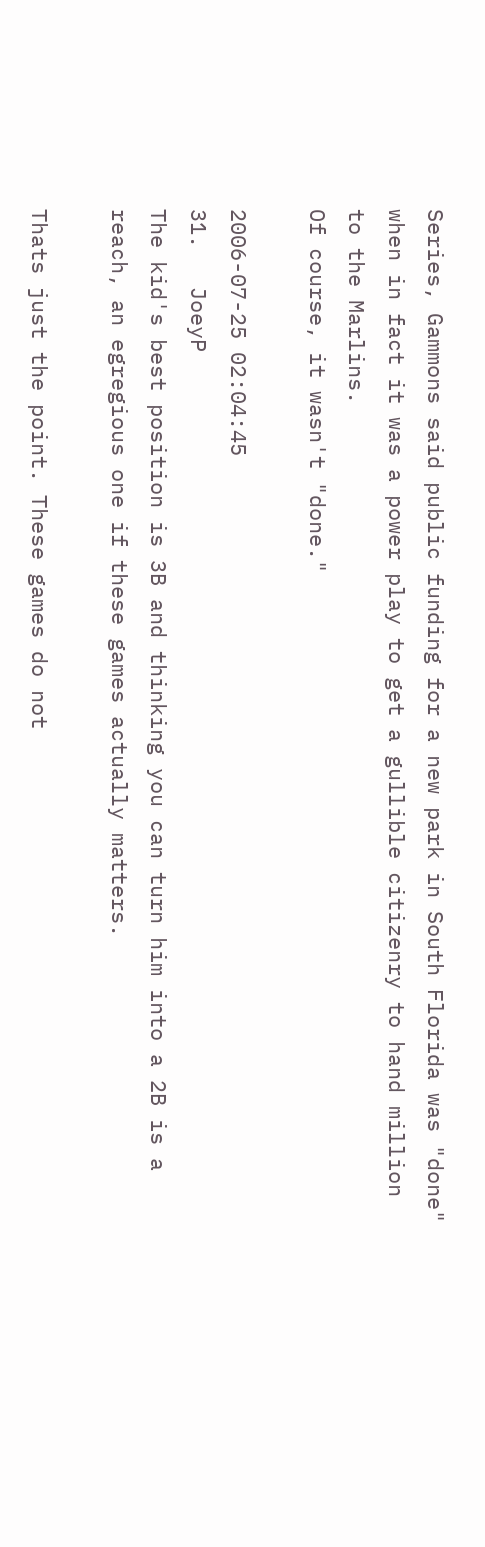Series, Gammons said public funding for a new park in South Florida was "done" when in fact it was a power play to get a gullible citizenry to hand million to the Marlins.
Of course, it wasn't "done."

2006-07-25 02:04:45
31.   JoeyP
The kid's best position is 3B and thinking you can turn him into a 2B is a reach, an egregious one if these games actually matters.

Thats just the point. These games do not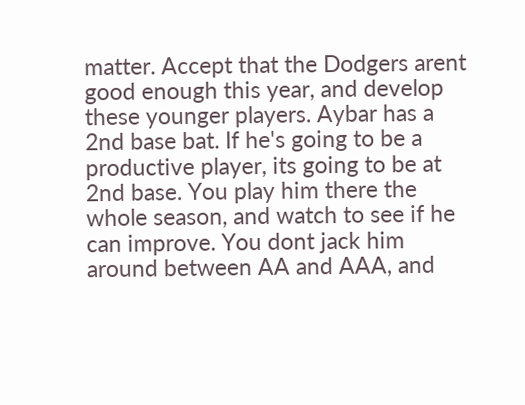matter. Accept that the Dodgers arent good enough this year, and develop these younger players. Aybar has a 2nd base bat. If he's going to be a productive player, its going to be at 2nd base. You play him there the whole season, and watch to see if he can improve. You dont jack him around between AA and AAA, and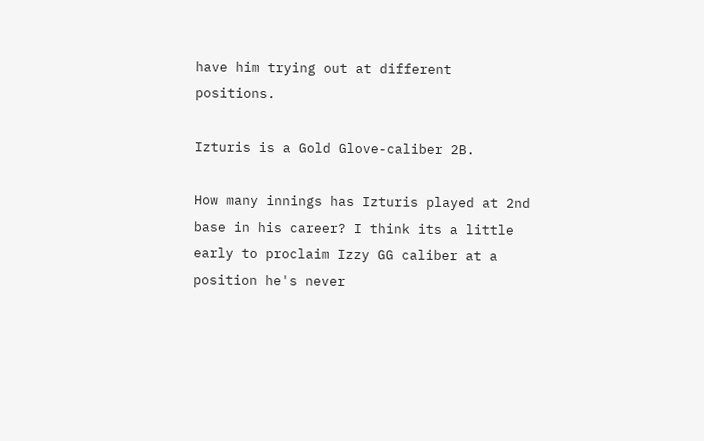have him trying out at different positions.

Izturis is a Gold Glove-caliber 2B.

How many innings has Izturis played at 2nd base in his career? I think its a little early to proclaim Izzy GG caliber at a position he's never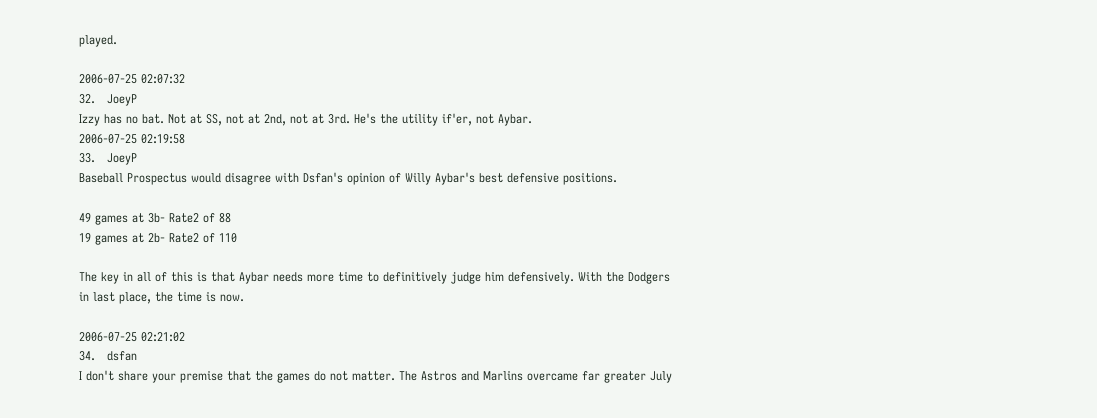played.

2006-07-25 02:07:32
32.   JoeyP
Izzy has no bat. Not at SS, not at 2nd, not at 3rd. He's the utility if'er, not Aybar.
2006-07-25 02:19:58
33.   JoeyP
Baseball Prospectus would disagree with Dsfan's opinion of Willy Aybar's best defensive positions.

49 games at 3b- Rate2 of 88
19 games at 2b- Rate2 of 110

The key in all of this is that Aybar needs more time to definitively judge him defensively. With the Dodgers in last place, the time is now.

2006-07-25 02:21:02
34.   dsfan
I don't share your premise that the games do not matter. The Astros and Marlins overcame far greater July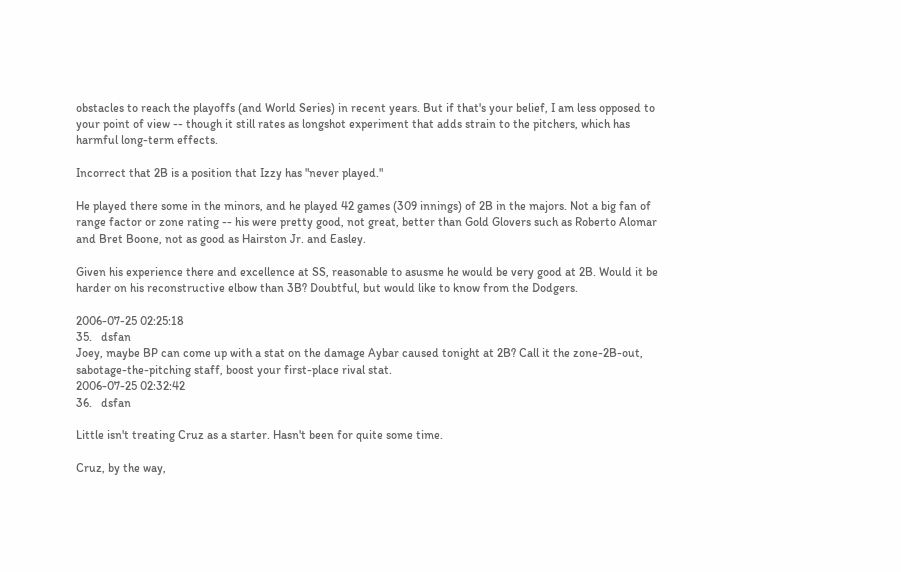obstacles to reach the playoffs (and World Series) in recent years. But if that's your belief, I am less opposed to your point of view -- though it still rates as longshot experiment that adds strain to the pitchers, which has harmful long-term effects.

Incorrect that 2B is a position that Izzy has "never played."

He played there some in the minors, and he played 42 games (309 innings) of 2B in the majors. Not a big fan of range factor or zone rating -- his were pretty good, not great, better than Gold Glovers such as Roberto Alomar and Bret Boone, not as good as Hairston Jr. and Easley.

Given his experience there and excellence at SS, reasonable to asusme he would be very good at 2B. Would it be harder on his reconstructive elbow than 3B? Doubtful, but would like to know from the Dodgers.

2006-07-25 02:25:18
35.   dsfan
Joey, maybe BP can come up with a stat on the damage Aybar caused tonight at 2B? Call it the zone-2B-out, sabotage-the-pitching staff, boost your first-place rival stat.
2006-07-25 02:32:42
36.   dsfan

Little isn't treating Cruz as a starter. Hasn't been for quite some time.

Cruz, by the way,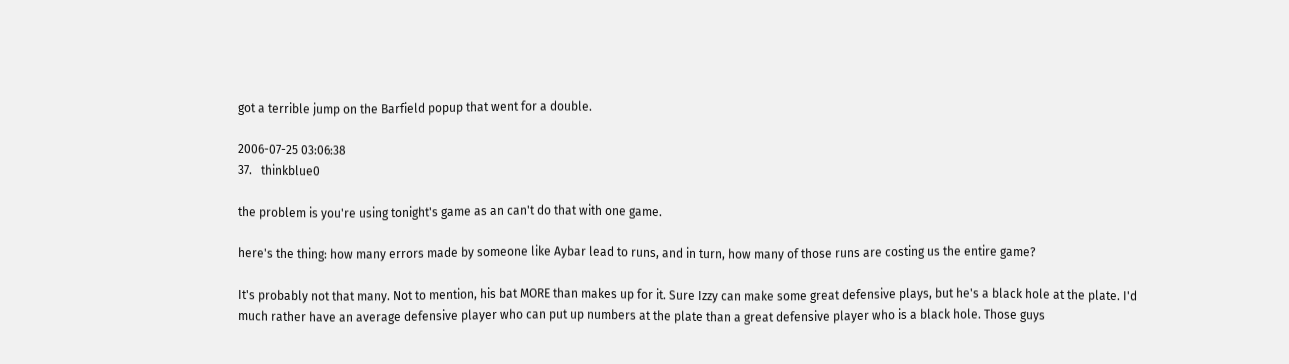got a terrible jump on the Barfield popup that went for a double.

2006-07-25 03:06:38
37.   thinkblue0

the problem is you're using tonight's game as an can't do that with one game.

here's the thing: how many errors made by someone like Aybar lead to runs, and in turn, how many of those runs are costing us the entire game?

It's probably not that many. Not to mention, his bat MORE than makes up for it. Sure Izzy can make some great defensive plays, but he's a black hole at the plate. I'd much rather have an average defensive player who can put up numbers at the plate than a great defensive player who is a black hole. Those guys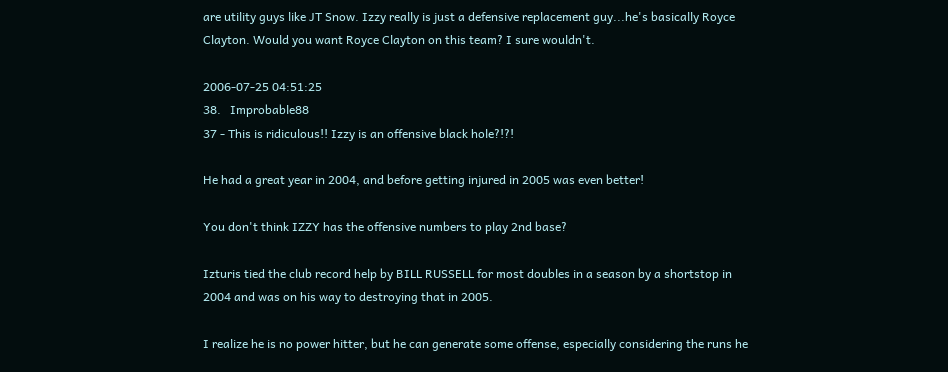are utility guys like JT Snow. Izzy really is just a defensive replacement guy...he's basically Royce Clayton. Would you want Royce Clayton on this team? I sure wouldn't.

2006-07-25 04:51:25
38.   Improbable88
37 - This is ridiculous!! Izzy is an offensive black hole?!?!

He had a great year in 2004, and before getting injured in 2005 was even better!

You don't think IZZY has the offensive numbers to play 2nd base?

Izturis tied the club record help by BILL RUSSELL for most doubles in a season by a shortstop in 2004 and was on his way to destroying that in 2005.

I realize he is no power hitter, but he can generate some offense, especially considering the runs he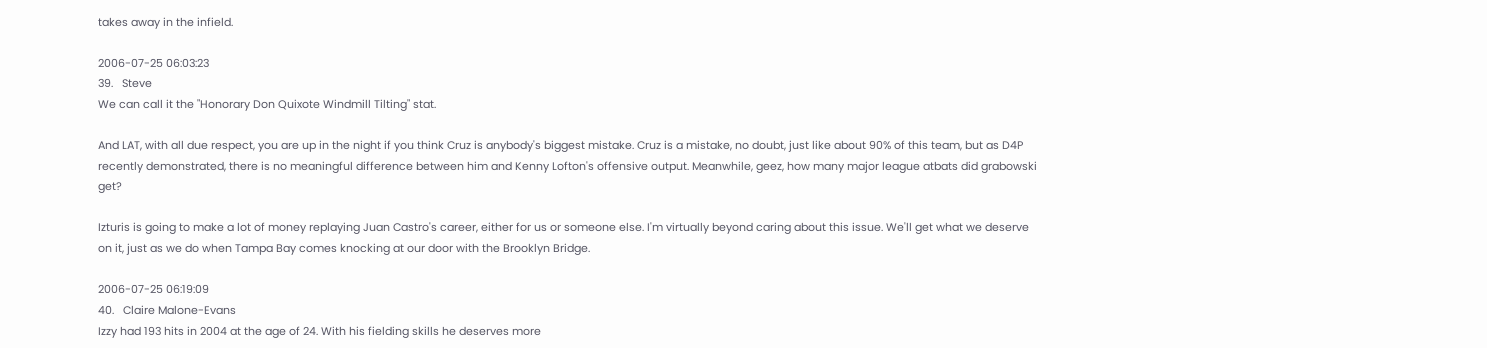takes away in the infield.

2006-07-25 06:03:23
39.   Steve
We can call it the "Honorary Don Quixote Windmill Tilting" stat.

And LAT, with all due respect, you are up in the night if you think Cruz is anybody's biggest mistake. Cruz is a mistake, no doubt, just like about 90% of this team, but as D4P recently demonstrated, there is no meaningful difference between him and Kenny Lofton's offensive output. Meanwhile, geez, how many major league atbats did grabowski get?

Izturis is going to make a lot of money replaying Juan Castro's career, either for us or someone else. I'm virtually beyond caring about this issue. We'll get what we deserve on it, just as we do when Tampa Bay comes knocking at our door with the Brooklyn Bridge.

2006-07-25 06:19:09
40.   Claire Malone-Evans
Izzy had 193 hits in 2004 at the age of 24. With his fielding skills he deserves more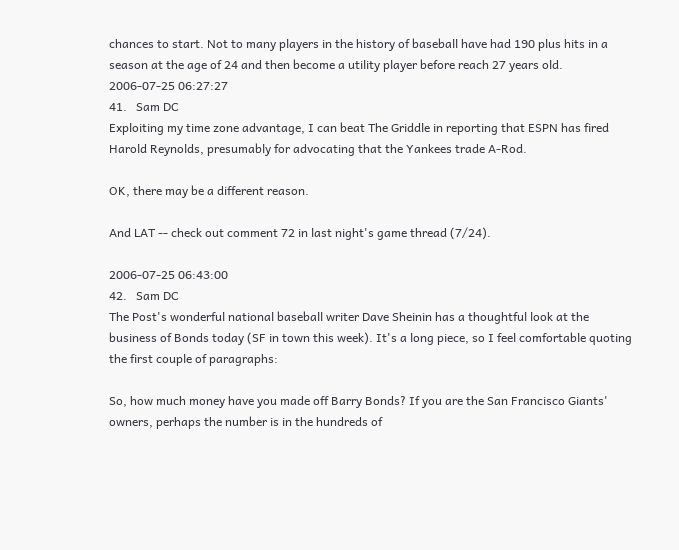chances to start. Not to many players in the history of baseball have had 190 plus hits in a season at the age of 24 and then become a utility player before reach 27 years old.
2006-07-25 06:27:27
41.   Sam DC
Exploiting my time zone advantage, I can beat The Griddle in reporting that ESPN has fired Harold Reynolds, presumably for advocating that the Yankees trade A-Rod.

OK, there may be a different reason.

And LAT -- check out comment 72 in last night's game thread (7/24).

2006-07-25 06:43:00
42.   Sam DC
The Post's wonderful national baseball writer Dave Sheinin has a thoughtful look at the business of Bonds today (SF in town this week). It's a long piece, so I feel comfortable quoting the first couple of paragraphs:

So, how much money have you made off Barry Bonds? If you are the San Francisco Giants' owners, perhaps the number is in the hundreds of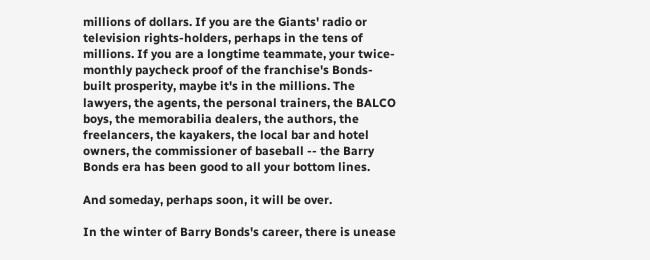millions of dollars. If you are the Giants' radio or television rights-holders, perhaps in the tens of millions. If you are a longtime teammate, your twice-monthly paycheck proof of the franchise's Bonds-built prosperity, maybe it's in the millions. The lawyers, the agents, the personal trainers, the BALCO boys, the memorabilia dealers, the authors, the freelancers, the kayakers, the local bar and hotel owners, the commissioner of baseball -- the Barry Bonds era has been good to all your bottom lines.

And someday, perhaps soon, it will be over.

In the winter of Barry Bonds's career, there is unease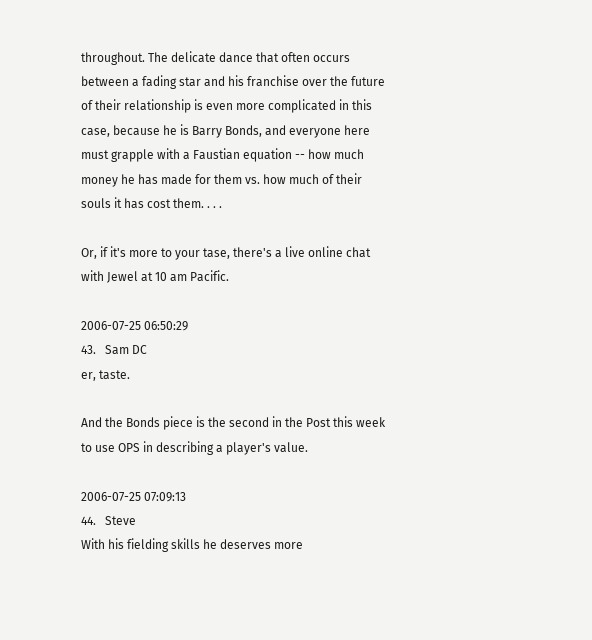throughout. The delicate dance that often occurs between a fading star and his franchise over the future of their relationship is even more complicated in this case, because he is Barry Bonds, and everyone here must grapple with a Faustian equation -- how much money he has made for them vs. how much of their souls it has cost them. . . .

Or, if it's more to your tase, there's a live online chat with Jewel at 10 am Pacific.

2006-07-25 06:50:29
43.   Sam DC
er, taste.

And the Bonds piece is the second in the Post this week to use OPS in describing a player's value.

2006-07-25 07:09:13
44.   Steve
With his fielding skills he deserves more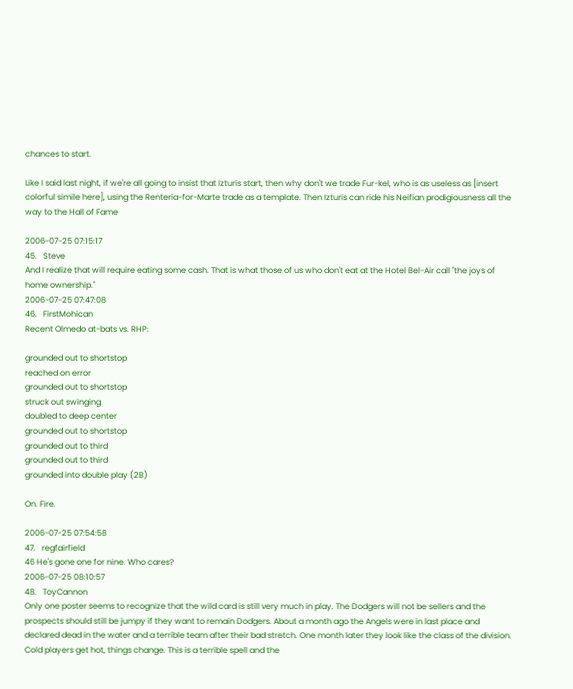chances to start.

Like I said last night, if we're all going to insist that Izturis start, then why don't we trade Fur-kel, who is as useless as [insert colorful simile here], using the Renteria-for-Marte trade as a template. Then Izturis can ride his Neifian prodigiousness all the way to the Hall of Fame

2006-07-25 07:15:17
45.   Steve
And I realize that will require eating some cash. That is what those of us who don't eat at the Hotel Bel-Air call "the joys of home ownership."
2006-07-25 07:47:08
46.   FirstMohican
Recent Olmedo at-bats vs. RHP:

grounded out to shortstop
reached on error
grounded out to shortstop
struck out swinging
doubled to deep center
grounded out to shortstop
grounded out to third
grounded out to third
grounded into double play (2B)

On. Fire.

2006-07-25 07:54:58
47.   regfairfield
46 He's gone one for nine. Who cares?
2006-07-25 08:10:57
48.   ToyCannon
Only one poster seems to recognize that the wild card is still very much in play. The Dodgers will not be sellers and the prospects should still be jumpy if they want to remain Dodgers. About a month ago the Angels were in last place and declared dead in the water and a terrible team after their bad stretch. One month later they look like the class of the division. Cold players get hot, things change. This is a terrible spell and the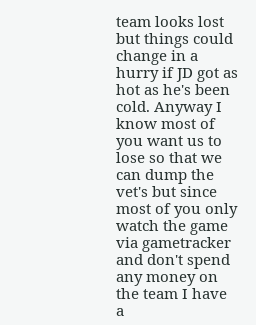team looks lost but things could change in a hurry if JD got as hot as he's been cold. Anyway I know most of you want us to lose so that we can dump the vet's but since most of you only watch the game via gametracker and don't spend any money on the team I have a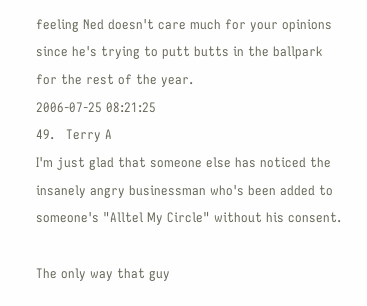feeling Ned doesn't care much for your opinions since he's trying to putt butts in the ballpark for the rest of the year.
2006-07-25 08:21:25
49.   Terry A
I'm just glad that someone else has noticed the insanely angry businessman who's been added to someone's "Alltel My Circle" without his consent.

The only way that guy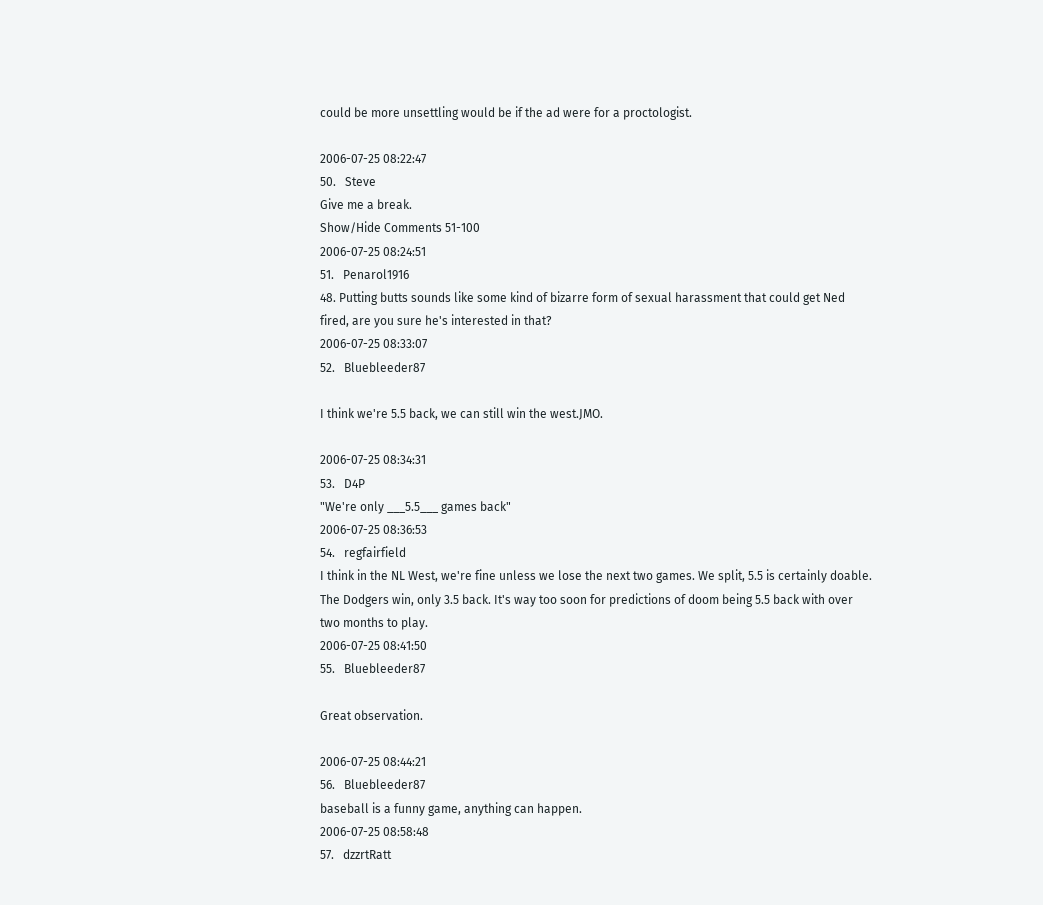could be more unsettling would be if the ad were for a proctologist.

2006-07-25 08:22:47
50.   Steve
Give me a break.
Show/Hide Comments 51-100
2006-07-25 08:24:51
51.   Penarol1916
48. Putting butts sounds like some kind of bizarre form of sexual harassment that could get Ned fired, are you sure he's interested in that?
2006-07-25 08:33:07
52.   Bluebleeder87

I think we're 5.5 back, we can still win the west.JMO.

2006-07-25 08:34:31
53.   D4P
"We're only ___5.5___ games back"
2006-07-25 08:36:53
54.   regfairfield
I think in the NL West, we're fine unless we lose the next two games. We split, 5.5 is certainly doable. The Dodgers win, only 3.5 back. It's way too soon for predictions of doom being 5.5 back with over two months to play.
2006-07-25 08:41:50
55.   Bluebleeder87

Great observation.

2006-07-25 08:44:21
56.   Bluebleeder87
baseball is a funny game, anything can happen.
2006-07-25 08:58:48
57.   dzzrtRatt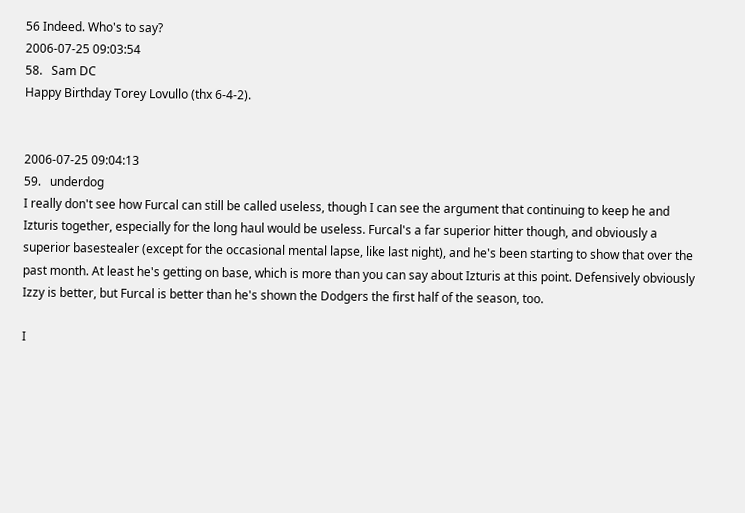56 Indeed. Who's to say?
2006-07-25 09:03:54
58.   Sam DC
Happy Birthday Torey Lovullo (thx 6-4-2).


2006-07-25 09:04:13
59.   underdog
I really don't see how Furcal can still be called useless, though I can see the argument that continuing to keep he and Izturis together, especially for the long haul would be useless. Furcal's a far superior hitter though, and obviously a superior basestealer (except for the occasional mental lapse, like last night), and he's been starting to show that over the past month. At least he's getting on base, which is more than you can say about Izturis at this point. Defensively obviously Izzy is better, but Furcal is better than he's shown the Dodgers the first half of the season, too.

I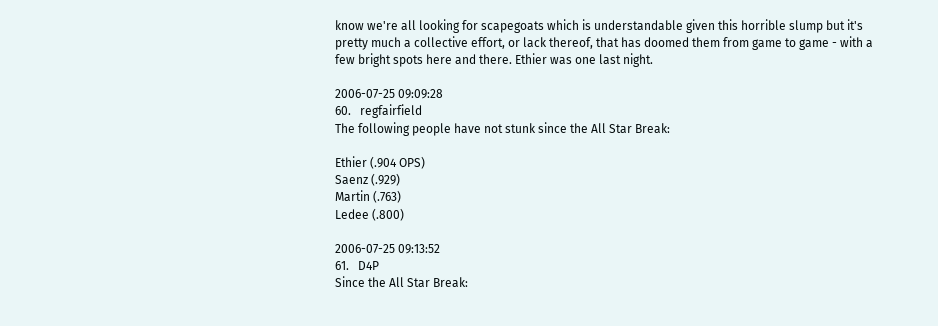know we're all looking for scapegoats which is understandable given this horrible slump but it's pretty much a collective effort, or lack thereof, that has doomed them from game to game - with a few bright spots here and there. Ethier was one last night.

2006-07-25 09:09:28
60.   regfairfield
The following people have not stunk since the All Star Break:

Ethier (.904 OPS)
Saenz (.929)
Martin (.763)
Ledee (.800)

2006-07-25 09:13:52
61.   D4P
Since the All Star Break: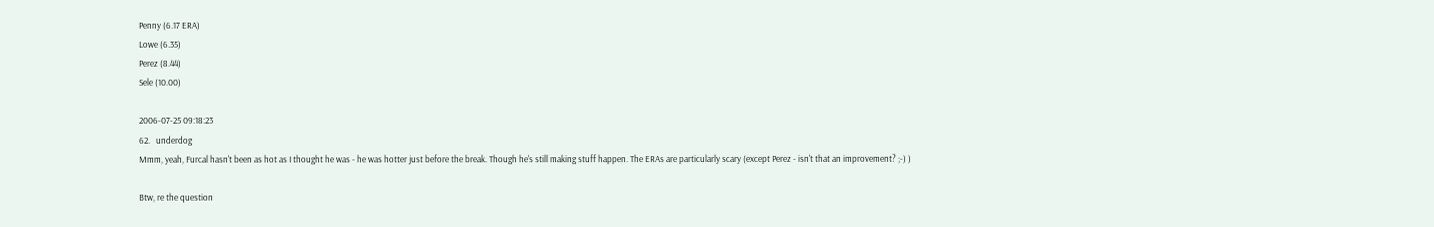Penny (6.17 ERA)
Lowe (6.35)
Perez (8.44)
Sele (10.00)

2006-07-25 09:18:23
62.   underdog
Mmm, yeah, Furcal hasn't been as hot as I thought he was - he was hotter just before the break. Though he's still making stuff happen. The ERAs are particularly scary (except Perez - isn't that an improvement? ;-) )

Btw, re the question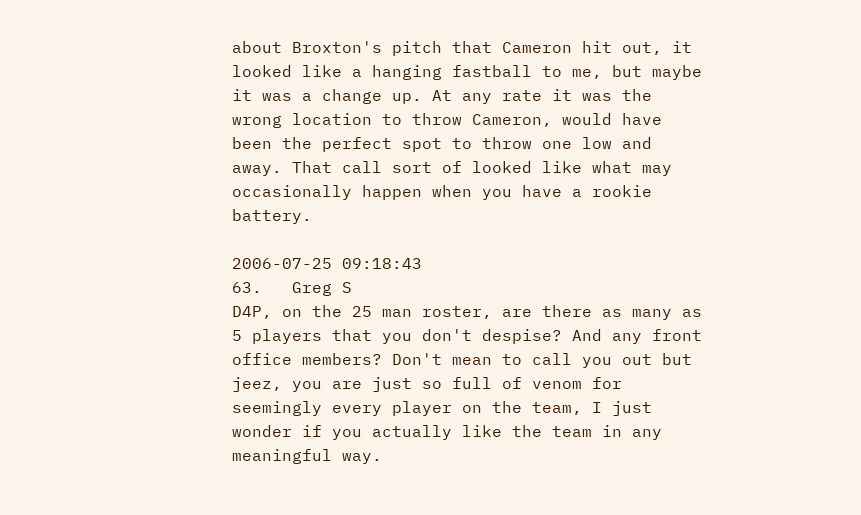about Broxton's pitch that Cameron hit out, it looked like a hanging fastball to me, but maybe it was a change up. At any rate it was the wrong location to throw Cameron, would have been the perfect spot to throw one low and away. That call sort of looked like what may occasionally happen when you have a rookie battery.

2006-07-25 09:18:43
63.   Greg S
D4P, on the 25 man roster, are there as many as 5 players that you don't despise? And any front office members? Don't mean to call you out but jeez, you are just so full of venom for seemingly every player on the team, I just wonder if you actually like the team in any meaningful way.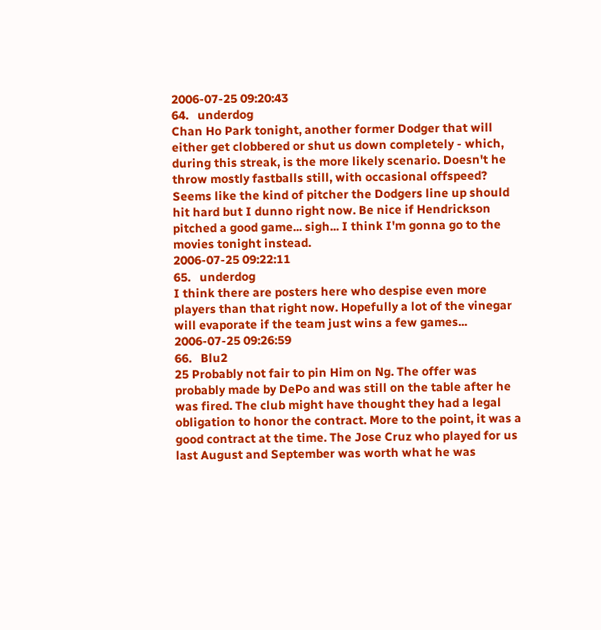2006-07-25 09:20:43
64.   underdog
Chan Ho Park tonight, another former Dodger that will either get clobbered or shut us down completely - which, during this streak, is the more likely scenario. Doesn't he throw mostly fastballs still, with occasional offspeed? Seems like the kind of pitcher the Dodgers line up should hit hard but I dunno right now. Be nice if Hendrickson pitched a good game... sigh... I think I'm gonna go to the movies tonight instead.
2006-07-25 09:22:11
65.   underdog
I think there are posters here who despise even more players than that right now. Hopefully a lot of the vinegar will evaporate if the team just wins a few games...
2006-07-25 09:26:59
66.   Blu2
25 Probably not fair to pin Him on Ng. The offer was probably made by DePo and was still on the table after he was fired. The club might have thought they had a legal obligation to honor the contract. More to the point, it was a good contract at the time. The Jose Cruz who played for us last August and September was worth what he was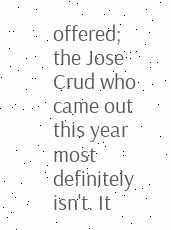offered; the Jose Crud who came out this year most definitely isn't. It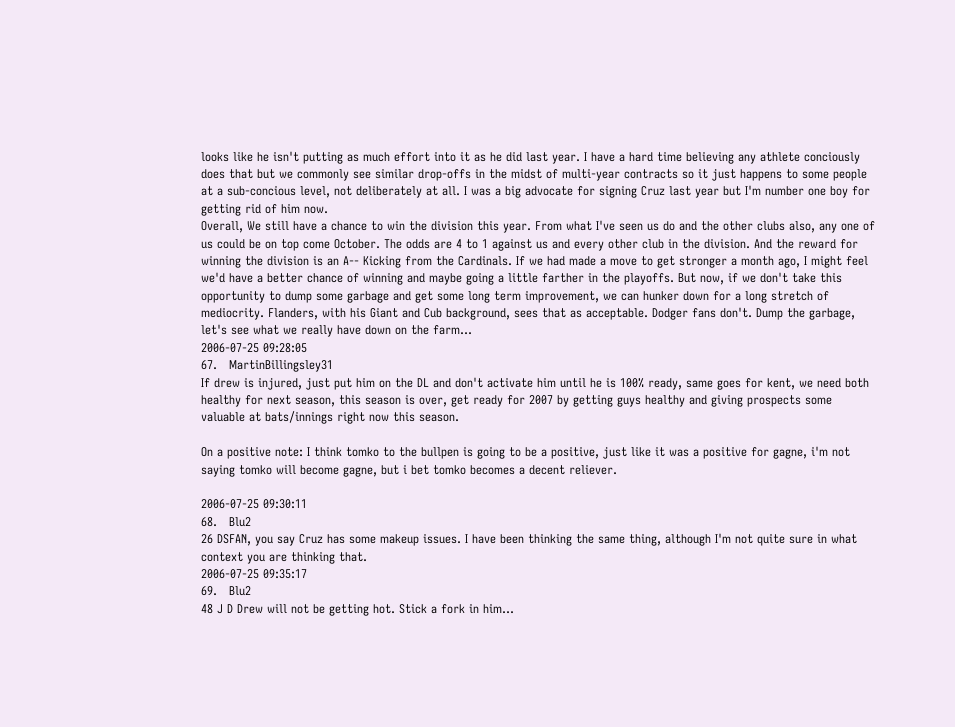looks like he isn't putting as much effort into it as he did last year. I have a hard time believing any athlete conciously does that but we commonly see similar drop-offs in the midst of multi-year contracts so it just happens to some people at a sub-concious level, not deliberately at all. I was a big advocate for signing Cruz last year but I'm number one boy for getting rid of him now.
Overall, We still have a chance to win the division this year. From what I've seen us do and the other clubs also, any one of us could be on top come October. The odds are 4 to 1 against us and every other club in the division. And the reward for winning the division is an A-- Kicking from the Cardinals. If we had made a move to get stronger a month ago, I might feel we'd have a better chance of winning and maybe going a little farther in the playoffs. But now, if we don't take this opportunity to dump some garbage and get some long term improvement, we can hunker down for a long stretch of mediocrity. Flanders, with his Giant and Cub background, sees that as acceptable. Dodger fans don't. Dump the garbage, let's see what we really have down on the farm...
2006-07-25 09:28:05
67.   MartinBillingsley31
If drew is injured, just put him on the DL and don't activate him until he is 100% ready, same goes for kent, we need both healthy for next season, this season is over, get ready for 2007 by getting guys healthy and giving prospects some valuable at bats/innings right now this season.

On a positive note: I think tomko to the bullpen is going to be a positive, just like it was a positive for gagne, i'm not saying tomko will become gagne, but i bet tomko becomes a decent reliever.

2006-07-25 09:30:11
68.   Blu2
26 DSFAN, you say Cruz has some makeup issues. I have been thinking the same thing, although I'm not quite sure in what context you are thinking that.
2006-07-25 09:35:17
69.   Blu2
48 J D Drew will not be getting hot. Stick a fork in him...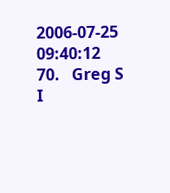2006-07-25 09:40:12
70.   Greg S
I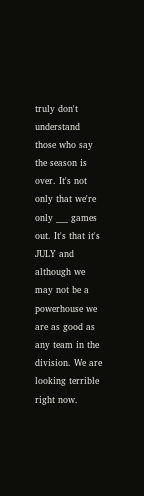truly don't understand those who say the season is over. It's not only that we're only ___ games out. It's that it's JULY and although we may not be a powerhouse we are as good as any team in the division. We are looking terrible right now.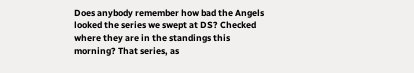Does anybody remember how bad the Angels looked the series we swept at DS? Checked where they are in the standings this morning? That series, as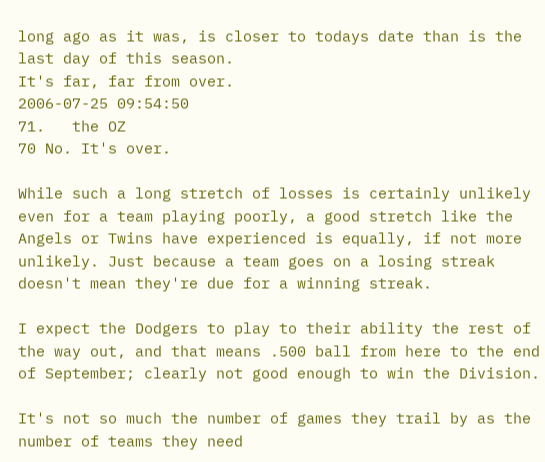long ago as it was, is closer to todays date than is the last day of this season.
It's far, far from over.
2006-07-25 09:54:50
71.   the OZ
70 No. It's over.

While such a long stretch of losses is certainly unlikely even for a team playing poorly, a good stretch like the Angels or Twins have experienced is equally, if not more unlikely. Just because a team goes on a losing streak doesn't mean they're due for a winning streak.

I expect the Dodgers to play to their ability the rest of the way out, and that means .500 ball from here to the end of September; clearly not good enough to win the Division.

It's not so much the number of games they trail by as the number of teams they need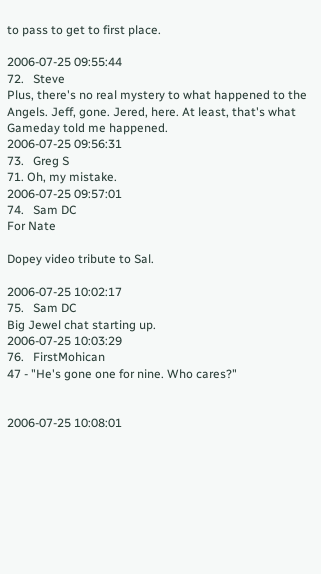to pass to get to first place.

2006-07-25 09:55:44
72.   Steve
Plus, there's no real mystery to what happened to the Angels. Jeff, gone. Jered, here. At least, that's what Gameday told me happened.
2006-07-25 09:56:31
73.   Greg S
71. Oh, my mistake.
2006-07-25 09:57:01
74.   Sam DC
For Nate

Dopey video tribute to Sal.

2006-07-25 10:02:17
75.   Sam DC
Big Jewel chat starting up.
2006-07-25 10:03:29
76.   FirstMohican
47 - "He's gone one for nine. Who cares?"


2006-07-25 10:08:01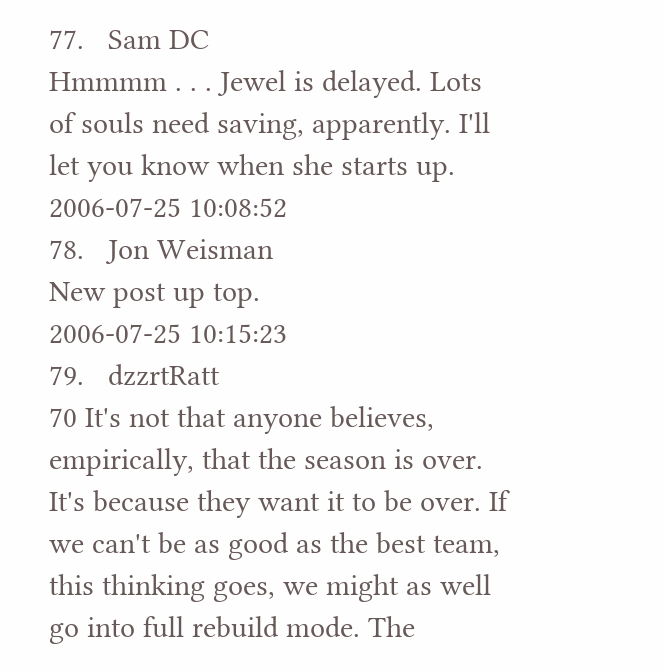77.   Sam DC
Hmmmm . . . Jewel is delayed. Lots of souls need saving, apparently. I'll let you know when she starts up.
2006-07-25 10:08:52
78.   Jon Weisman
New post up top.
2006-07-25 10:15:23
79.   dzzrtRatt
70 It's not that anyone believes, empirically, that the season is over. It's because they want it to be over. If we can't be as good as the best team, this thinking goes, we might as well go into full rebuild mode. The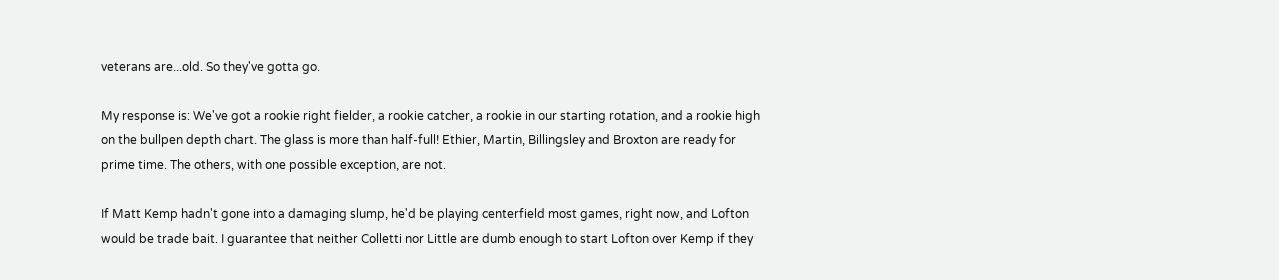veterans are...old. So they've gotta go.

My response is: We've got a rookie right fielder, a rookie catcher, a rookie in our starting rotation, and a rookie high on the bullpen depth chart. The glass is more than half-full! Ethier, Martin, Billingsley and Broxton are ready for prime time. The others, with one possible exception, are not.

If Matt Kemp hadn't gone into a damaging slump, he'd be playing centerfield most games, right now, and Lofton would be trade bait. I guarantee that neither Colletti nor Little are dumb enough to start Lofton over Kemp if they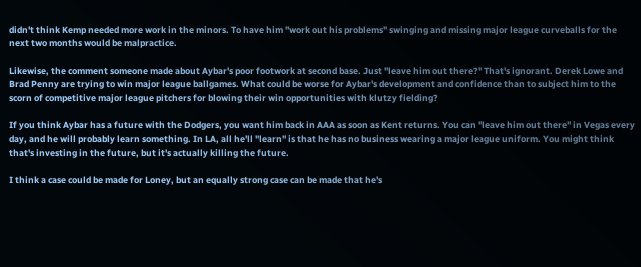didn't think Kemp needed more work in the minors. To have him "work out his problems" swinging and missing major league curveballs for the next two months would be malpractice.

Likewise, the comment someone made about Aybar's poor footwork at second base. Just "leave him out there?" That's ignorant. Derek Lowe and Brad Penny are trying to win major league ballgames. What could be worse for Aybar's development and confidence than to subject him to the scorn of competitive major league pitchers for blowing their win opportunities with klutzy fielding?

If you think Aybar has a future with the Dodgers, you want him back in AAA as soon as Kent returns. You can "leave him out there" in Vegas every day, and he will probably learn something. In LA, all he'll "learn" is that he has no business wearing a major league uniform. You might think that's investing in the future, but it's actually killing the future.

I think a case could be made for Loney, but an equally strong case can be made that he's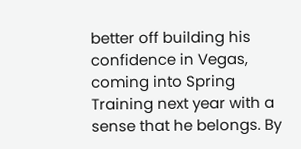better off building his confidence in Vegas, coming into Spring Training next year with a sense that he belongs. By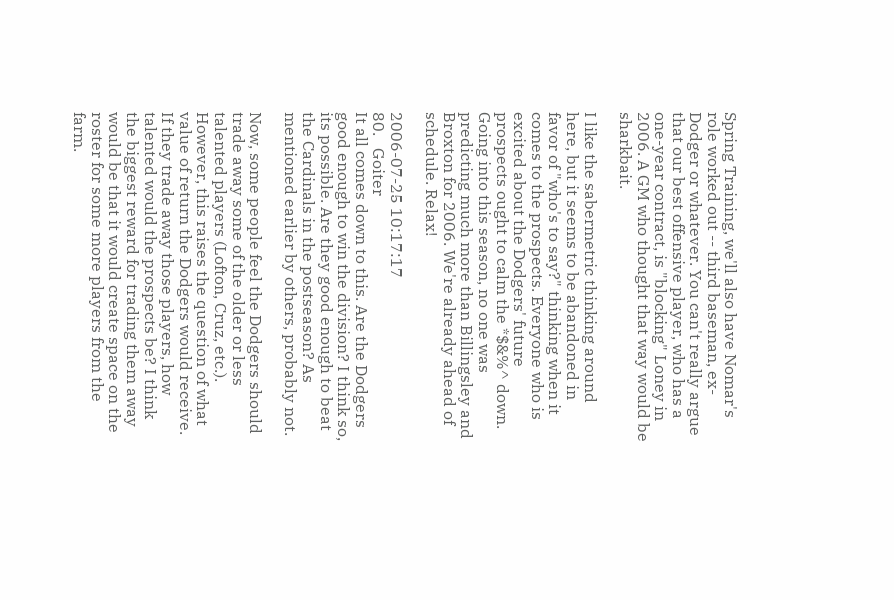Spring Training, we'll also have Nomar's role worked out -- third baseman, ex-Dodger or whatever. You can't really argue that our best offensive player, who has a one-year contract, is "blocking" Loney in 2006. A GM who thought that way would be sharkbait.

I like the sabermetric thinking around here, but it seems to be abandoned in favor of "who's to say?" thinking when it comes to the prospects. Everyone who is excited about the Dodgers' future prospects ought to calm the *$&%^ down. Going into this season, no one was predicting much more than Billingsley and Broxton for 2006. We're already ahead of schedule. Relax!

2006-07-25 10:17:17
80.   Goiter
It all comes down to this. Are the Dodgers good enough to win the division? I think so, its possible. Are they good enough to beat the Cardinals in the postseason? As mentioned earlier by others, probably not.

Now, some people feel the Dodgers should trade away some of the older or less talented players (Lofton, Cruz, etc.). However, this raises the question of what value of return the Dodgers would receive. If they trade away those players, how talented would the prospects be? I think the biggest reward for trading them away would be that it would create space on the roster for some more players from the farm.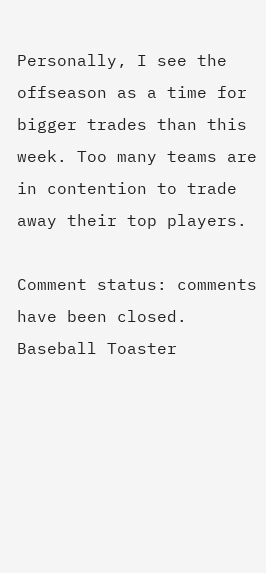Personally, I see the offseason as a time for bigger trades than this week. Too many teams are in contention to trade away their top players.

Comment status: comments have been closed. Baseball Toaster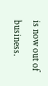is now out of business.